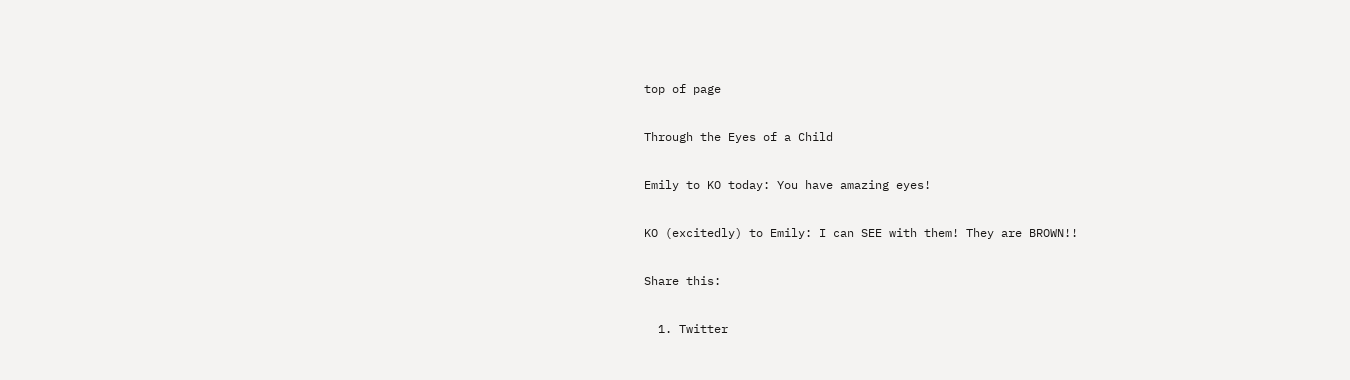top of page

Through the Eyes of a Child

Emily to KO today: You have amazing eyes!

KO (excitedly) to Emily: I can SEE with them! They are BROWN!!

Share this:

  1. Twitter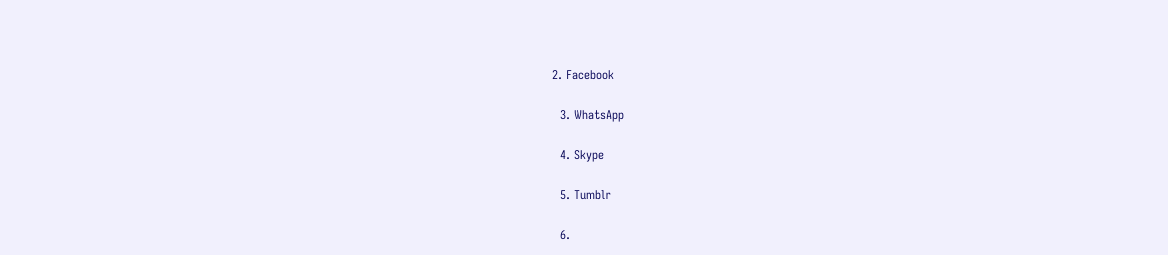2. Facebook

  3. WhatsApp

  4. Skype

  5. Tumblr

  6.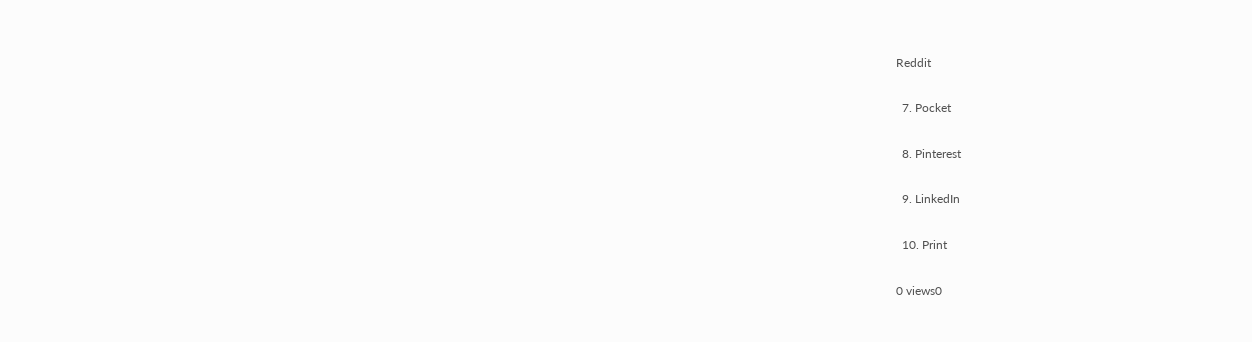Reddit

  7. Pocket

  8. Pinterest

  9. LinkedIn

  10. Print

0 views0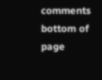comments
bottom of page